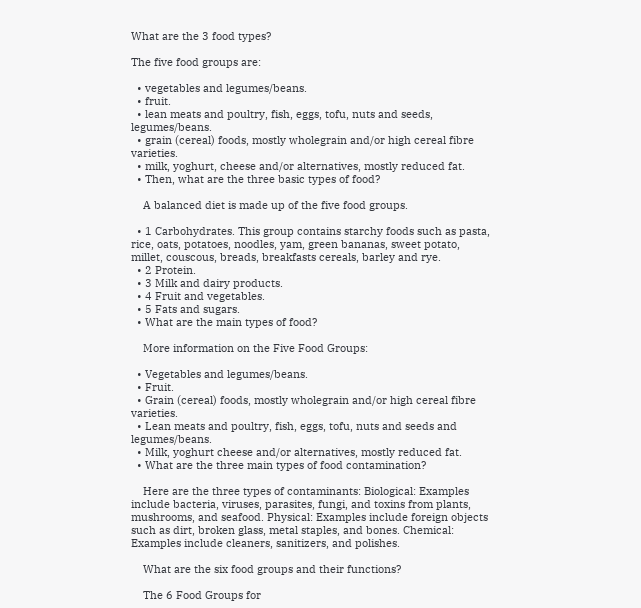What are the 3 food types?

The five food groups are:

  • vegetables and legumes/beans.
  • fruit.
  • lean meats and poultry, fish, eggs, tofu, nuts and seeds, legumes/beans.
  • grain (cereal) foods, mostly wholegrain and/or high cereal fibre varieties.
  • milk, yoghurt, cheese and/or alternatives, mostly reduced fat.
  • Then, what are the three basic types of food?

    A balanced diet is made up of the five food groups.

  • 1 Carbohydrates. This group contains starchy foods such as pasta, rice, oats, potatoes, noodles, yam, green bananas, sweet potato, millet, couscous, breads, breakfasts cereals, barley and rye.
  • 2 Protein.
  • 3 Milk and dairy products.
  • 4 Fruit and vegetables.
  • 5 Fats and sugars.
  • What are the main types of food?

    More information on the Five Food Groups:

  • Vegetables and legumes/beans.
  • Fruit.
  • Grain (cereal) foods, mostly wholegrain and/or high cereal fibre varieties.
  • Lean meats and poultry, fish, eggs, tofu, nuts and seeds and legumes/beans.
  • Milk, yoghurt cheese and/or alternatives, mostly reduced fat.
  • What are the three main types of food contamination?

    Here are the three types of contaminants: Biological: Examples include bacteria, viruses, parasites, fungi, and toxins from plants, mushrooms, and seafood. Physical: Examples include foreign objects such as dirt, broken glass, metal staples, and bones. Chemical: Examples include cleaners, sanitizers, and polishes.

    What are the six food groups and their functions?

    The 6 Food Groups for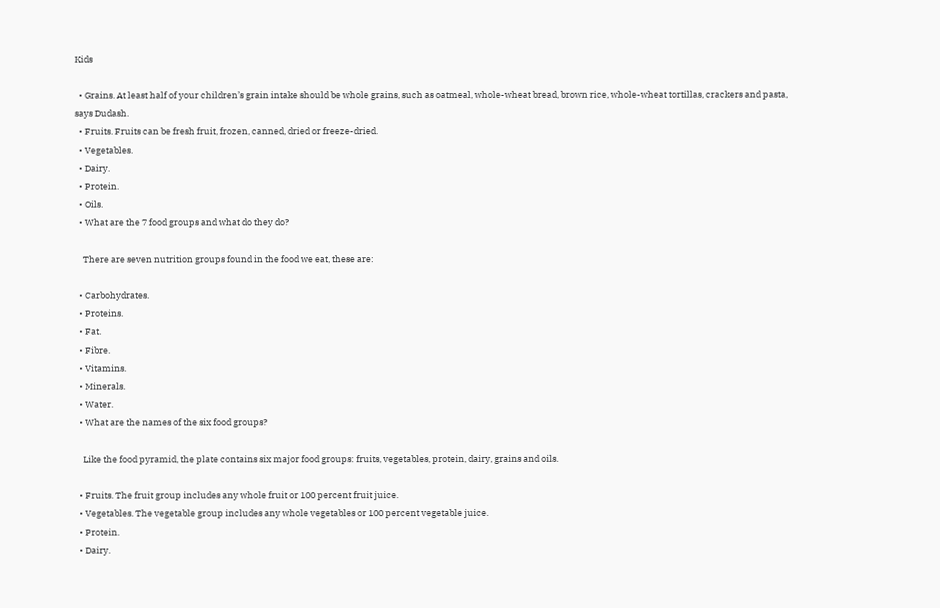Kids

  • Grains. At least half of your children’s grain intake should be whole grains, such as oatmeal, whole-wheat bread, brown rice, whole-wheat tortillas, crackers and pasta, says Dudash.
  • Fruits. Fruits can be fresh fruit, frozen, canned, dried or freeze-dried.
  • Vegetables.
  • Dairy.
  • Protein.
  • Oils.
  • What are the 7 food groups and what do they do?

    There are seven nutrition groups found in the food we eat, these are:

  • Carbohydrates.
  • Proteins.
  • Fat.
  • Fibre.
  • Vitamins.
  • Minerals.
  • Water.
  • What are the names of the six food groups?

    Like the food pyramid, the plate contains six major food groups: fruits, vegetables, protein, dairy, grains and oils.

  • Fruits. The fruit group includes any whole fruit or 100 percent fruit juice.
  • Vegetables. The vegetable group includes any whole vegetables or 100 percent vegetable juice.
  • Protein.
  • Dairy.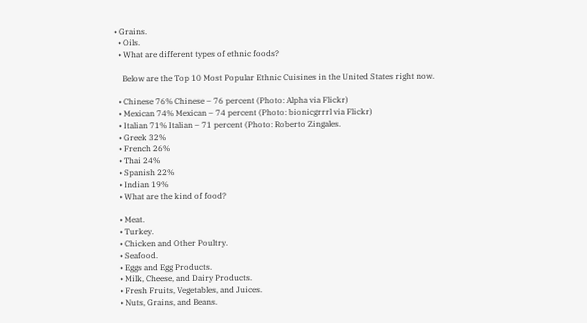• Grains.
  • Oils.
  • What are different types of ethnic foods?

    Below are the Top 10 Most Popular Ethnic Cuisines in the United States right now.

  • Chinese 76% Chinese – 76 percent (Photo: Alpha via Flickr)
  • Mexican 74% Mexican – 74 percent (Photo: bionicgrrrl via Flickr)
  • Italian 71% Italian – 71 percent (Photo: Roberto Zingales.
  • Greek 32%
  • French 26%
  • Thai 24%
  • Spanish 22%
  • Indian 19%
  • What are the kind of food?

  • Meat.
  • Turkey.
  • Chicken and Other Poultry.
  • Seafood.
  • Eggs and Egg Products.
  • Milk, Cheese, and Dairy Products.
  • Fresh Fruits, Vegetables, and Juices.
  • Nuts, Grains, and Beans.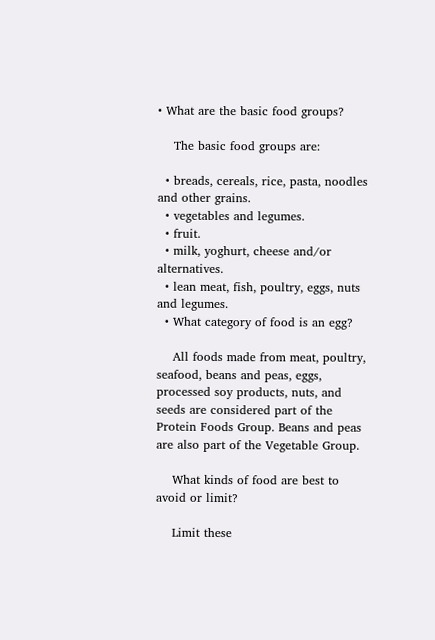• What are the basic food groups?

    The basic food groups are:

  • breads, cereals, rice, pasta, noodles and other grains.
  • vegetables and legumes.
  • fruit.
  • milk, yoghurt, cheese and/or alternatives.
  • lean meat, fish, poultry, eggs, nuts and legumes.
  • What category of food is an egg?

    All foods made from meat, poultry, seafood, beans and peas, eggs, processed soy products, nuts, and seeds are considered part of the Protein Foods Group. Beans and peas are also part of the Vegetable Group.

    What kinds of food are best to avoid or limit?

    Limit these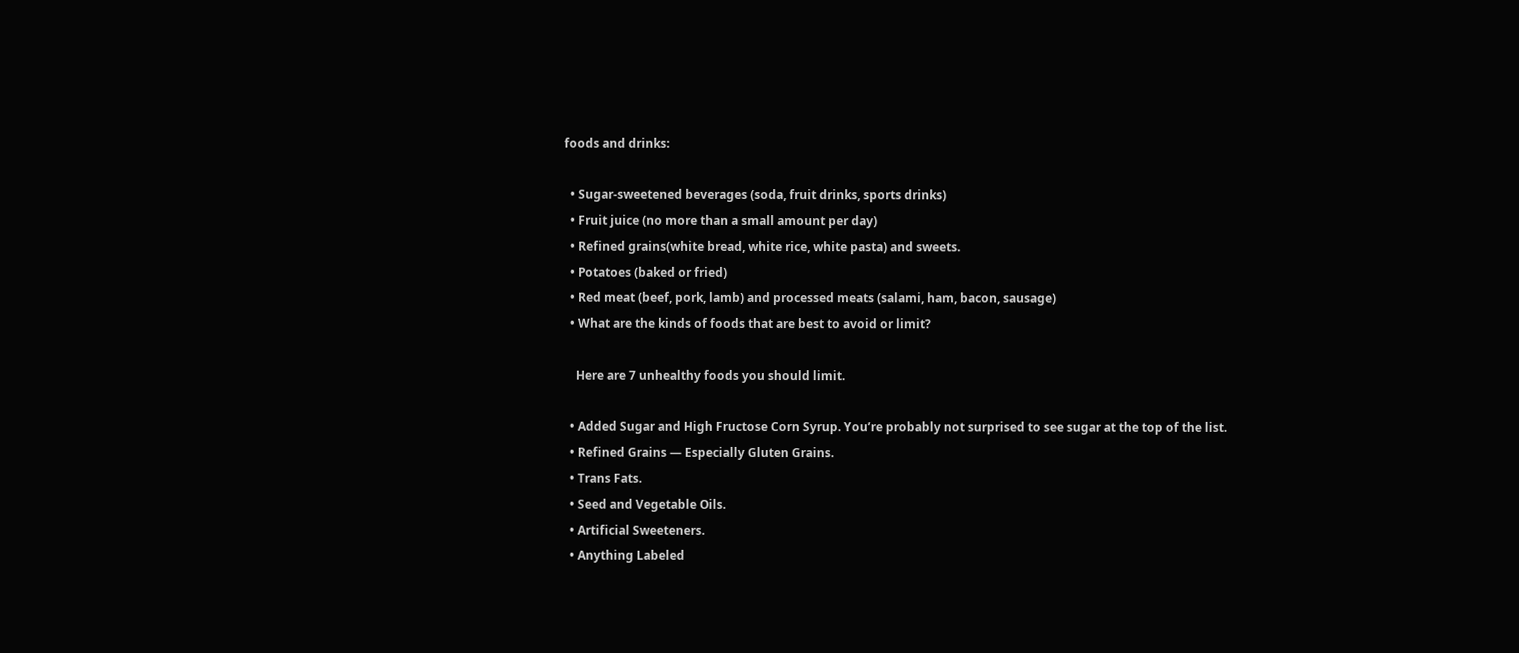foods and drinks:

  • Sugar-sweetened beverages (soda, fruit drinks, sports drinks)
  • Fruit juice (no more than a small amount per day)
  • Refined grains(white bread, white rice, white pasta) and sweets.
  • Potatoes (baked or fried)
  • Red meat (beef, pork, lamb) and processed meats (salami, ham, bacon, sausage)
  • What are the kinds of foods that are best to avoid or limit?

    Here are 7 unhealthy foods you should limit.

  • Added Sugar and High Fructose Corn Syrup. You’re probably not surprised to see sugar at the top of the list.
  • Refined Grains — Especially Gluten Grains.
  • Trans Fats.
  • Seed and Vegetable Oils.
  • Artificial Sweeteners.
  • Anything Labeled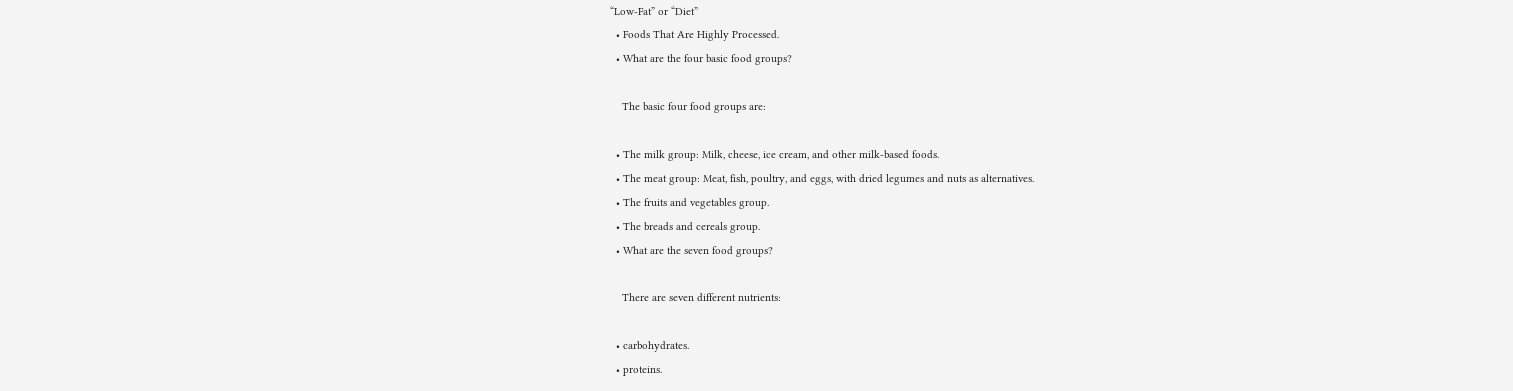“Low-Fat” or “Diet”
  • Foods That Are Highly Processed.
  • What are the four basic food groups?

    The basic four food groups are:

  • The milk group: Milk, cheese, ice cream, and other milk-based foods.
  • The meat group: Meat, fish, poultry, and eggs, with dried legumes and nuts as alternatives.
  • The fruits and vegetables group.
  • The breads and cereals group.
  • What are the seven food groups?

    There are seven different nutrients:

  • carbohydrates.
  • proteins.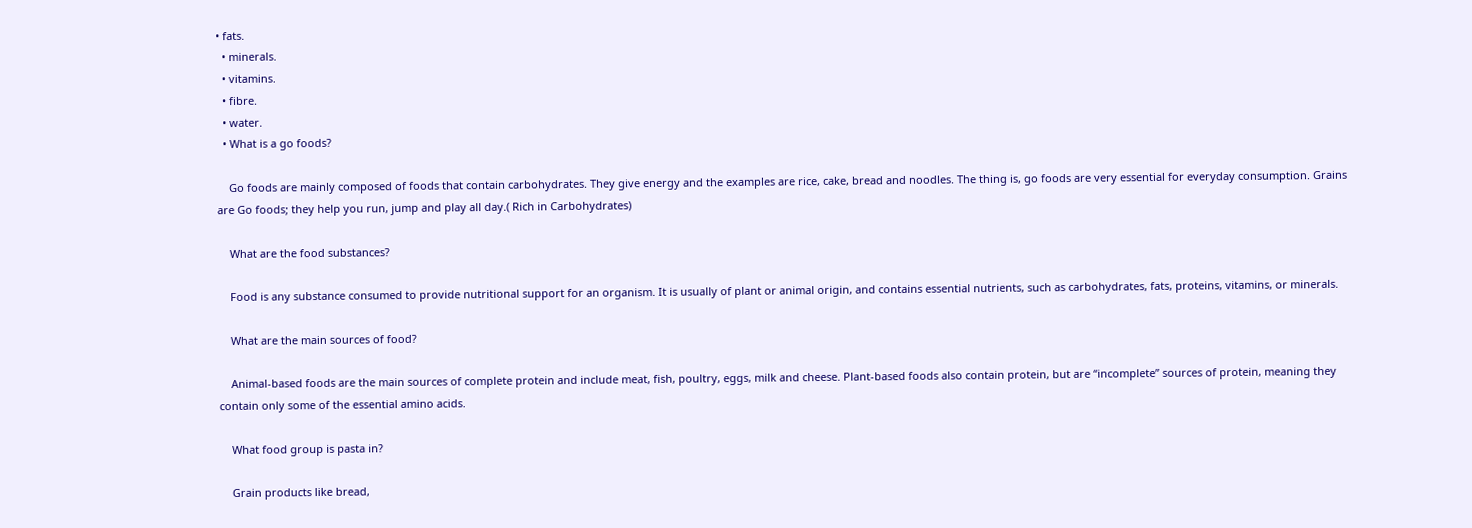• fats.
  • minerals.
  • vitamins.
  • fibre.
  • water.
  • What is a go foods?

    Go foods are mainly composed of foods that contain carbohydrates. They give energy and the examples are rice, cake, bread and noodles. The thing is, go foods are very essential for everyday consumption. Grains are Go foods; they help you run, jump and play all day.( Rich in Carbohydrates)

    What are the food substances?

    Food is any substance consumed to provide nutritional support for an organism. It is usually of plant or animal origin, and contains essential nutrients, such as carbohydrates, fats, proteins, vitamins, or minerals.

    What are the main sources of food?

    Animal-based foods are the main sources of complete protein and include meat, fish, poultry, eggs, milk and cheese. Plant-based foods also contain protein, but are “incomplete” sources of protein, meaning they contain only some of the essential amino acids.

    What food group is pasta in?

    Grain products like bread,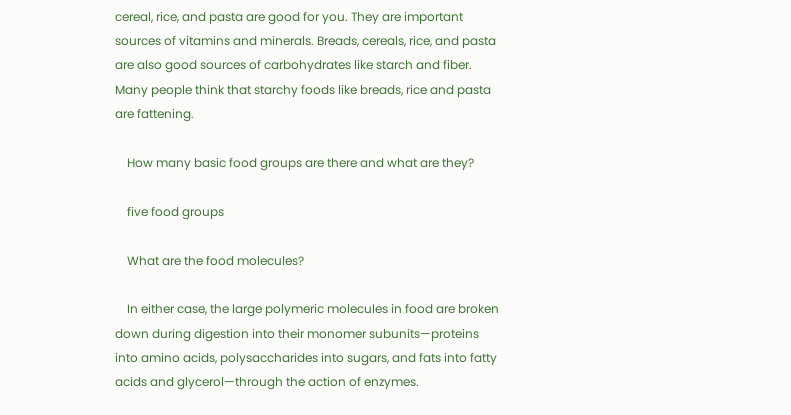cereal, rice, and pasta are good for you. They are important sources of vitamins and minerals. Breads, cereals, rice, and pasta are also good sources of carbohydrates like starch and fiber. Many people think that starchy foods like breads, rice and pasta are fattening.

    How many basic food groups are there and what are they?

    five food groups

    What are the food molecules?

    In either case, the large polymeric molecules in food are broken down during digestion into their monomer subunits—proteins into amino acids, polysaccharides into sugars, and fats into fatty acids and glycerol—through the action of enzymes.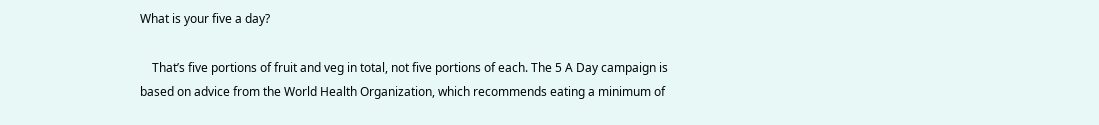What is your five a day?

    That’s five portions of fruit and veg in total, not five portions of each. The 5 A Day campaign is based on advice from the World Health Organization, which recommends eating a minimum of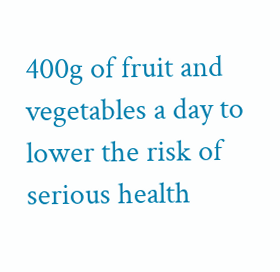400g of fruit and vegetables a day to lower the risk of serious health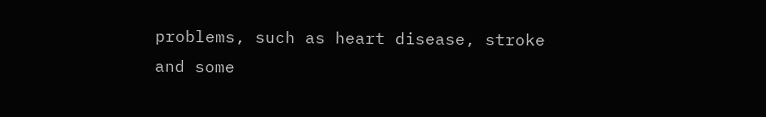problems, such as heart disease, stroke and some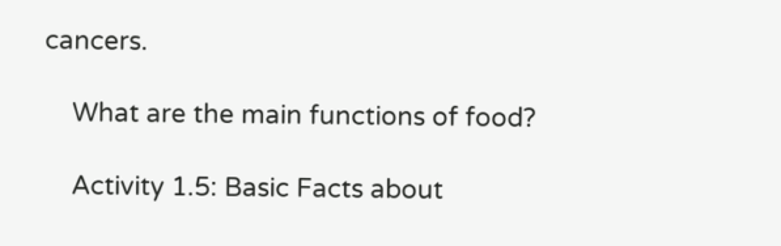cancers.

    What are the main functions of food?

    Activity 1.5: Basic Facts about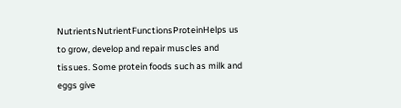NutrientsNutrientFunctionsProteinHelps us to grow, develop and repair muscles and tissues. Some protein foods such as milk and eggs give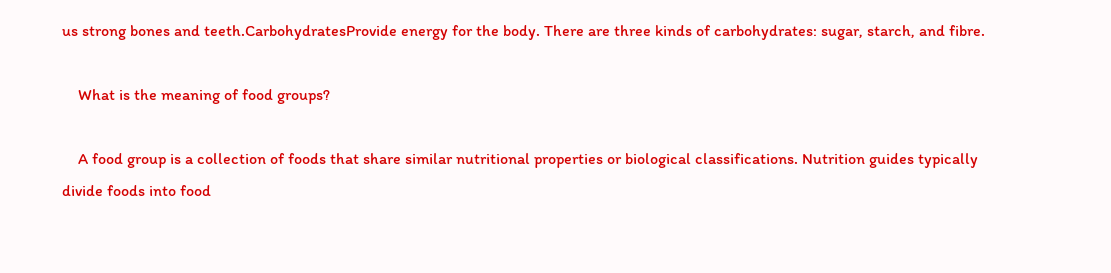us strong bones and teeth.CarbohydratesProvide energy for the body. There are three kinds of carbohydrates: sugar, starch, and fibre.

    What is the meaning of food groups?

    A food group is a collection of foods that share similar nutritional properties or biological classifications. Nutrition guides typically divide foods into food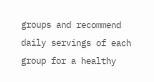groups and recommend daily servings of each group for a healthy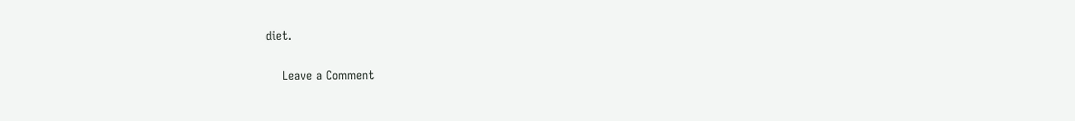diet.

    Leave a Comment